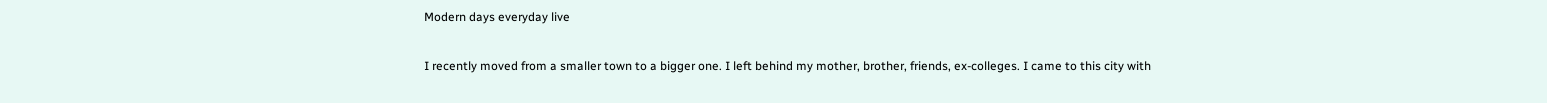Modern days everyday live

I recently moved from a smaller town to a bigger one. I left behind my mother, brother, friends, ex-colleges. I came to this city with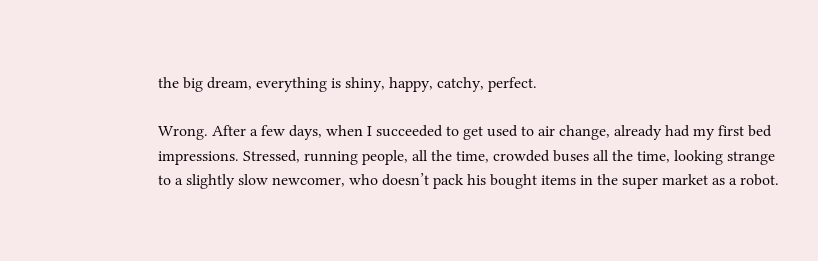the big dream, everything is shiny, happy, catchy, perfect.

Wrong. After a few days, when I succeeded to get used to air change, already had my first bed impressions. Stressed, running people, all the time, crowded buses all the time, looking strange to a slightly slow newcomer, who doesn’t pack his bought items in the super market as a robot.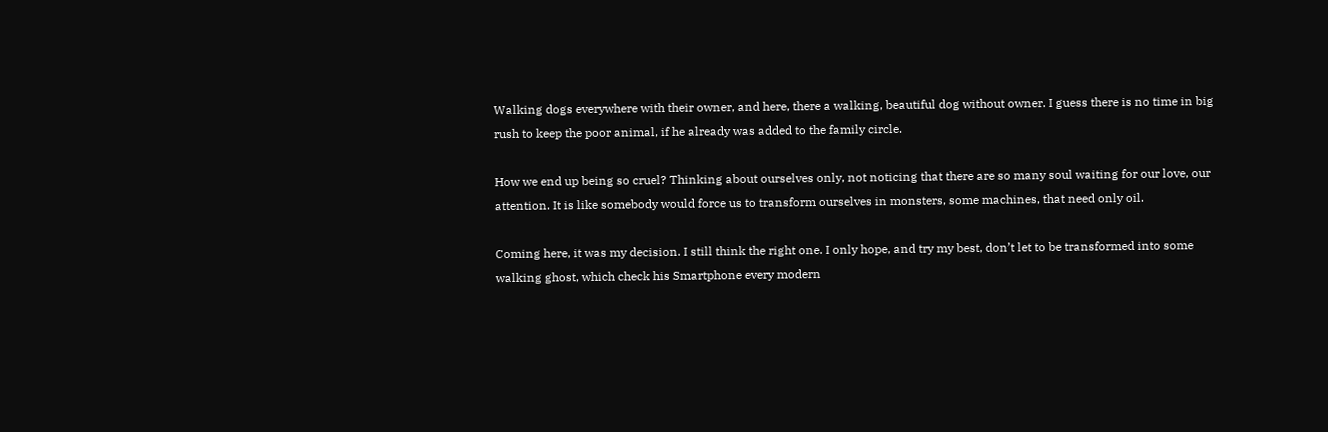Walking dogs everywhere with their owner, and here, there a walking, beautiful dog without owner. I guess there is no time in big rush to keep the poor animal, if he already was added to the family circle.

How we end up being so cruel? Thinking about ourselves only, not noticing that there are so many soul waiting for our love, our attention. It is like somebody would force us to transform ourselves in monsters, some machines, that need only oil.

Coming here, it was my decision. I still think the right one. I only hope, and try my best, don’t let to be transformed into some walking ghost, which check his Smartphone every modern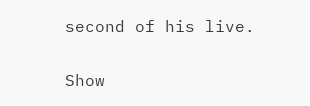second of his live.

Show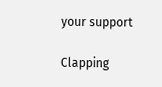your support

Clapping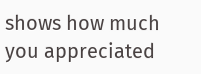shows how much you appreciated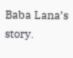Baba Lana’s story.